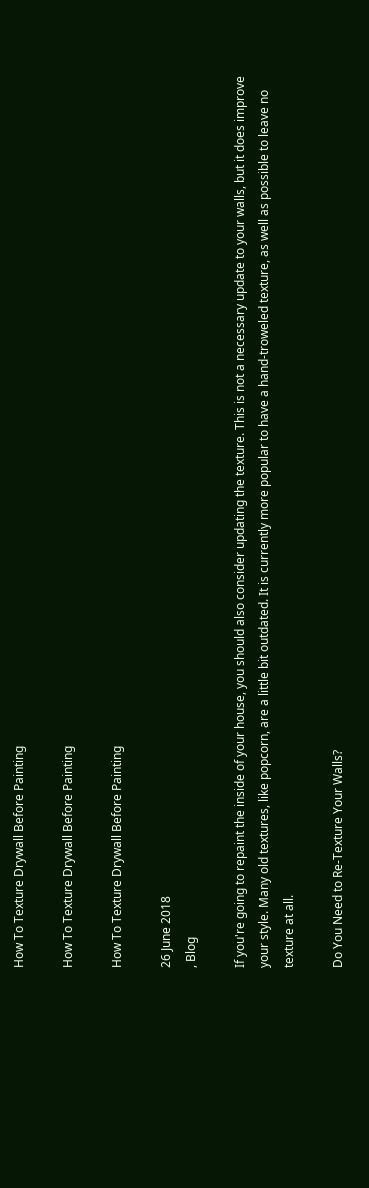How To Texture Drywall Before Painting

How To Texture Drywall Before Painting

How To Texture Drywall Before Painting

26 June 2018
, Blog

If you're going to repaint the inside of your house, you should also consider updating the texture. This is not a necessary update to your walls, but it does improve your style. Many old textures, like popcorn, are a little bit outdated. It is currently more popular to have a hand-troweled texture, as well as possible to leave no texture at all.

Do You Need to Re-Texture Your Walls?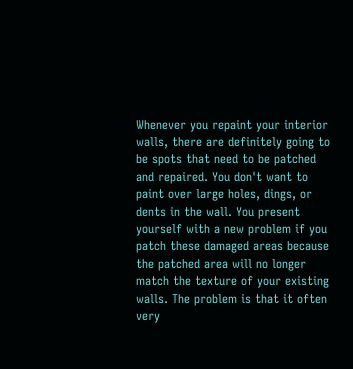Whenever you repaint your interior walls, there are definitely going to be spots that need to be patched and repaired. You don't want to paint over large holes, dings, or dents in the wall. You present yourself with a new problem if you patch these damaged areas because the patched area will no longer match the texture of your existing walls. The problem is that it often very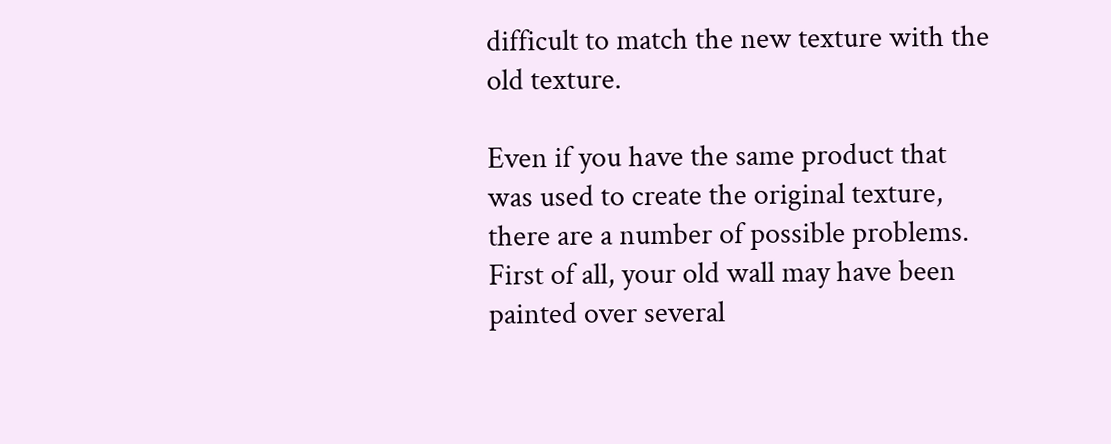difficult to match the new texture with the old texture.

Even if you have the same product that was used to create the original texture, there are a number of possible problems. First of all, your old wall may have been painted over several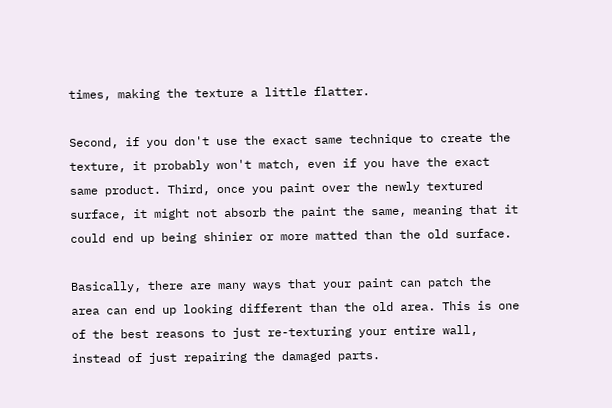times, making the texture a little flatter.

Second, if you don't use the exact same technique to create the texture, it probably won't match, even if you have the exact same product. Third, once you paint over the newly textured surface, it might not absorb the paint the same, meaning that it could end up being shinier or more matted than the old surface.

Basically, there are many ways that your paint can patch the area can end up looking different than the old area. This is one of the best reasons to just re-texturing your entire wall, instead of just repairing the damaged parts.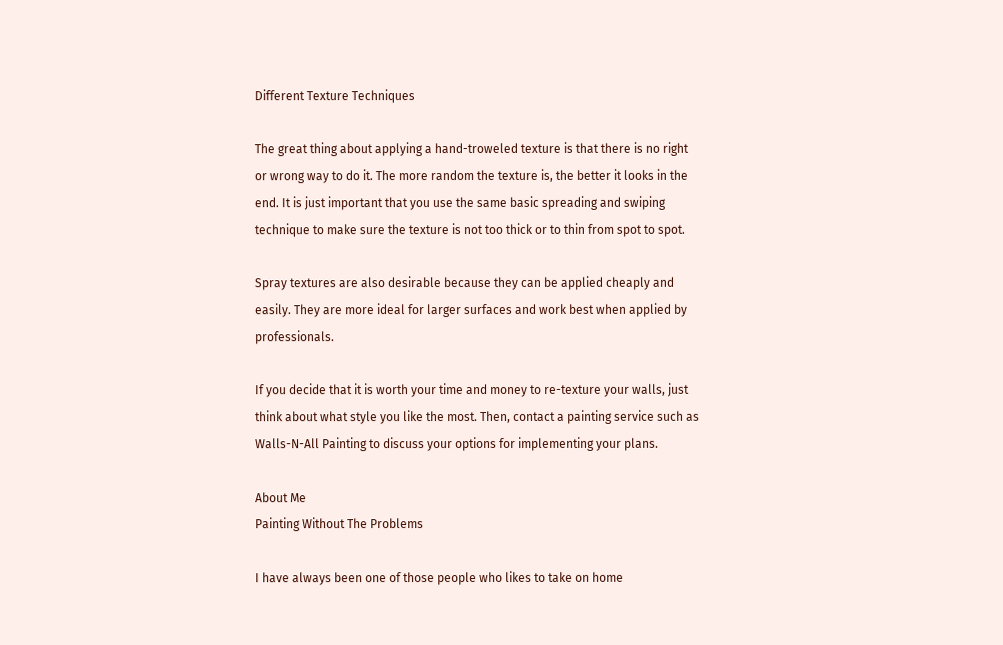Different Texture Techniques

The great thing about applying a hand-troweled texture is that there is no right or wrong way to do it. The more random the texture is, the better it looks in the end. It is just important that you use the same basic spreading and swiping technique to make sure the texture is not too thick or to thin from spot to spot.

Spray textures are also desirable because they can be applied cheaply and easily. They are more ideal for larger surfaces and work best when applied by professionals.

If you decide that it is worth your time and money to re-texture your walls, just think about what style you like the most. Then, contact a painting service such as Walls-N-All Painting to discuss your options for implementing your plans.

About Me
Painting Without The Problems

I have always been one of those people who likes to take on home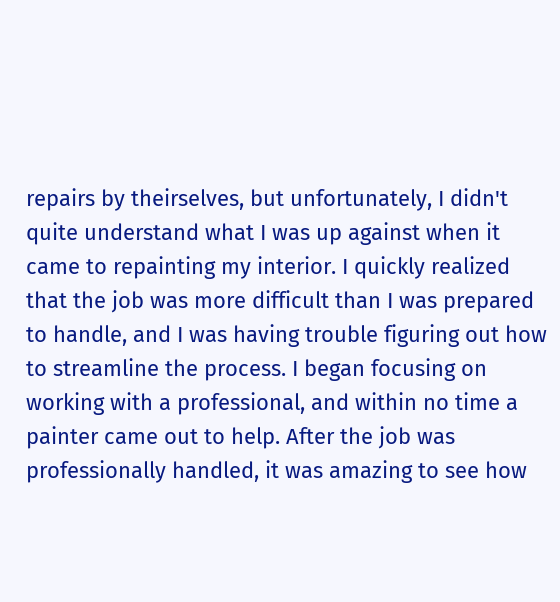repairs by theirselves, but unfortunately, I didn't quite understand what I was up against when it came to repainting my interior. I quickly realized that the job was more difficult than I was prepared to handle, and I was having trouble figuring out how to streamline the process. I began focusing on working with a professional, and within no time a painter came out to help. After the job was professionally handled, it was amazing to see how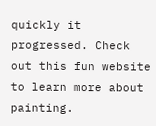quickly it progressed. Check out this fun website to learn more about painting.